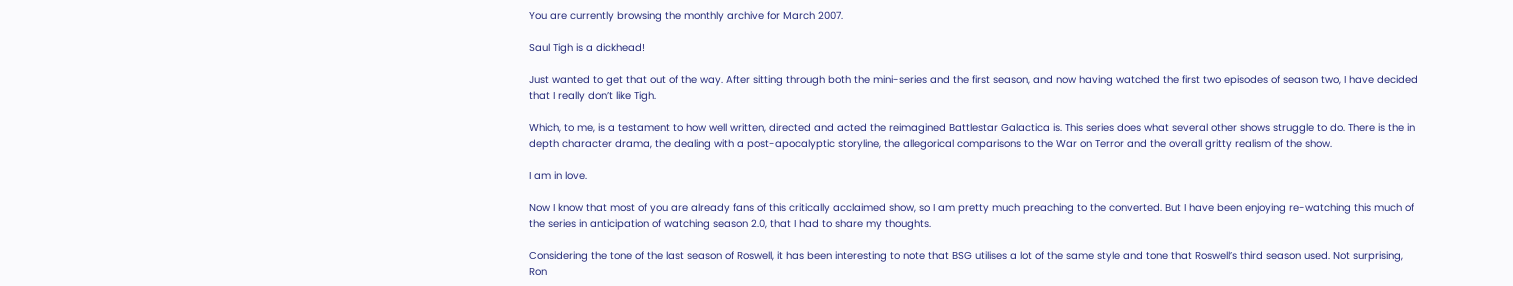You are currently browsing the monthly archive for March 2007.

Saul Tigh is a dickhead!

Just wanted to get that out of the way. After sitting through both the mini-series and the first season, and now having watched the first two episodes of season two, I have decided that I really don’t like Tigh.

Which, to me, is a testament to how well written, directed and acted the reimagined Battlestar Galactica is. This series does what several other shows struggle to do. There is the in depth character drama, the dealing with a post-apocalyptic storyline, the allegorical comparisons to the War on Terror and the overall gritty realism of the show.

I am in love.

Now I know that most of you are already fans of this critically acclaimed show, so I am pretty much preaching to the converted. But I have been enjoying re-watching this much of the series in anticipation of watching season 2.0, that I had to share my thoughts.

Considering the tone of the last season of Roswell, it has been interesting to note that BSG utilises a lot of the same style and tone that Roswell’s third season used. Not surprising, Ron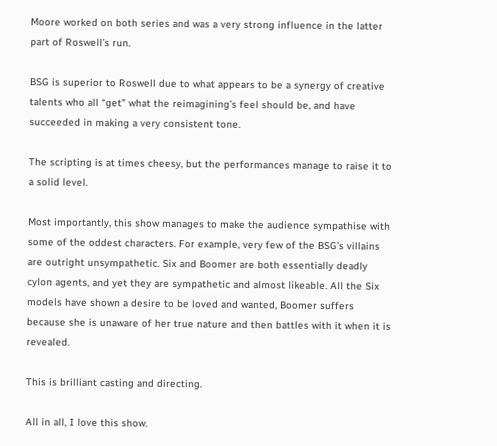Moore worked on both series and was a very strong influence in the latter part of Roswell’s run.

BSG is superior to Roswell due to what appears to be a synergy of creative talents who all “get” what the reimagining’s feel should be, and have succeeded in making a very consistent tone.

The scripting is at times cheesy, but the performances manage to raise it to a solid level.

Most importantly, this show manages to make the audience sympathise with some of the oddest characters. For example, very few of the BSG’s villains are outright unsympathetic. Six and Boomer are both essentially deadly cylon agents, and yet they are sympathetic and almost likeable. All the Six models have shown a desire to be loved and wanted, Boomer suffers because she is unaware of her true nature and then battles with it when it is revealed.

This is brilliant casting and directing.

All in all, I love this show.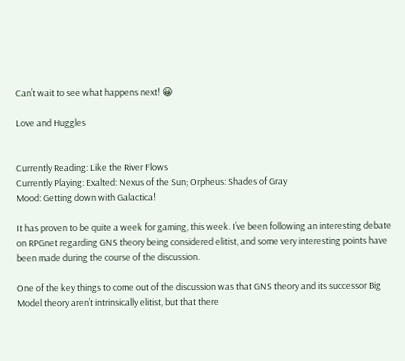Can’t wait to see what happens next! 😀

Love and Huggles


Currently Reading: Like the River Flows
Currently Playing: Exalted: Nexus of the Sun; Orpheus: Shades of Gray
Mood: Getting down with Galactica!

It has proven to be quite a week for gaming, this week. I’ve been following an interesting debate on RPGnet regarding GNS theory being considered elitist, and some very interesting points have been made during the course of the discussion.

One of the key things to come out of the discussion was that GNS theory and its successor Big Model theory aren’t intrinsically elitist, but that there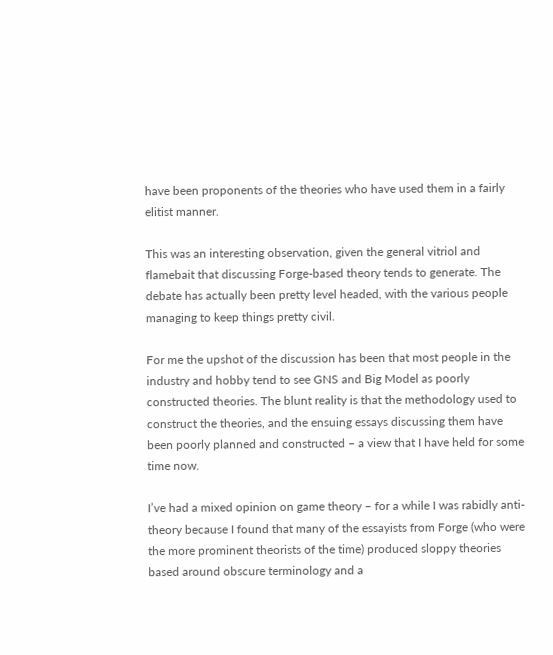have been proponents of the theories who have used them in a fairly elitist manner.

This was an interesting observation, given the general vitriol and flamebait that discussing Forge-based theory tends to generate. The debate has actually been pretty level headed, with the various people managing to keep things pretty civil.

For me the upshot of the discussion has been that most people in the industry and hobby tend to see GNS and Big Model as poorly constructed theories. The blunt reality is that the methodology used to construct the theories, and the ensuing essays discussing them have been poorly planned and constructed – a view that I have held for some time now.

I’ve had a mixed opinion on game theory – for a while I was rabidly anti-theory because I found that many of the essayists from Forge (who were the more prominent theorists of the time) produced sloppy theories based around obscure terminology and a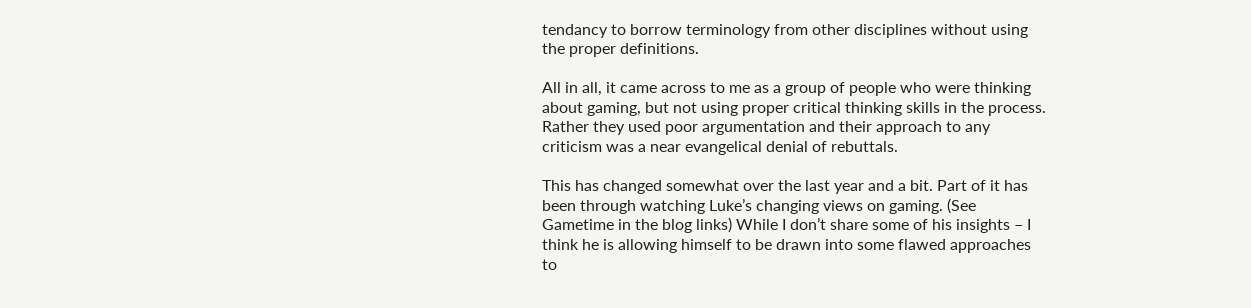tendancy to borrow terminology from other disciplines without using the proper definitions.

All in all, it came across to me as a group of people who were thinking about gaming, but not using proper critical thinking skills in the process. Rather they used poor argumentation and their approach to any criticism was a near evangelical denial of rebuttals.

This has changed somewhat over the last year and a bit. Part of it has been through watching Luke’s changing views on gaming. (See Gametime in the blog links) While I don’t share some of his insights – I think he is allowing himself to be drawn into some flawed approaches to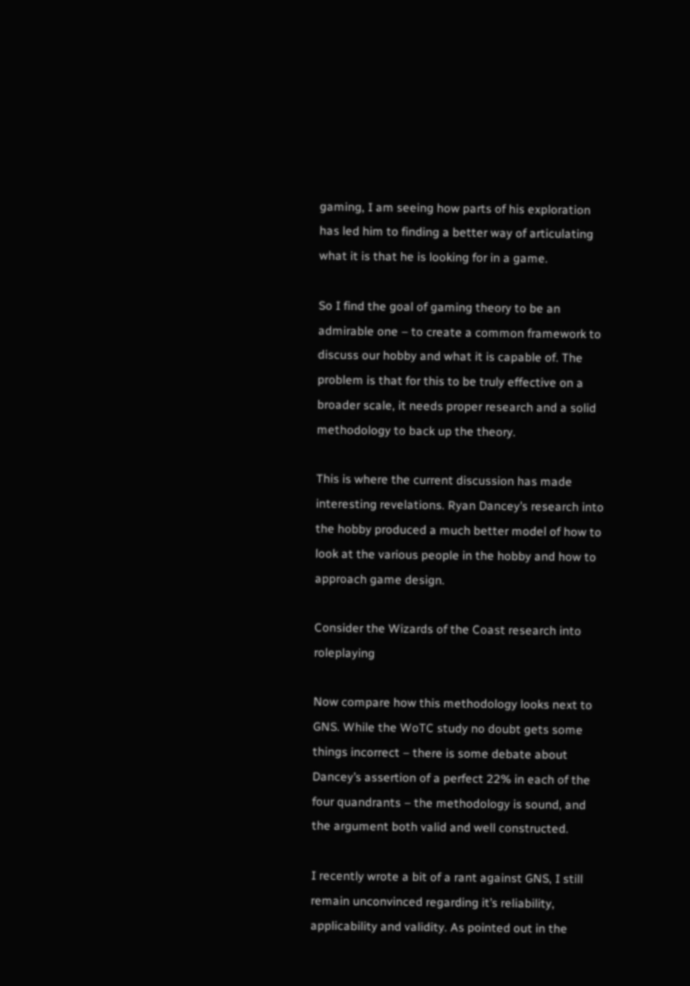gaming, I am seeing how parts of his exploration has led him to finding a better way of articulating what it is that he is looking for in a game.

So I find the goal of gaming theory to be an admirable one – to create a common framework to discuss our hobby and what it is capable of. The problem is that for this to be truly effective on a broader scale, it needs proper research and a solid methodology to back up the theory.

This is where the current discussion has made interesting revelations. Ryan Dancey’s research into the hobby produced a much better model of how to look at the various people in the hobby and how to approach game design.

Consider the Wizards of the Coast research into roleplaying

Now compare how this methodology looks next to GNS. While the WoTC study no doubt gets some things incorrect – there is some debate about Dancey’s assertion of a perfect 22% in each of the four quandrants – the methodology is sound, and the argument both valid and well constructed.

I recently wrote a bit of a rant against GNS, I still remain unconvinced regarding it’s reliability, applicability and validity. As pointed out in the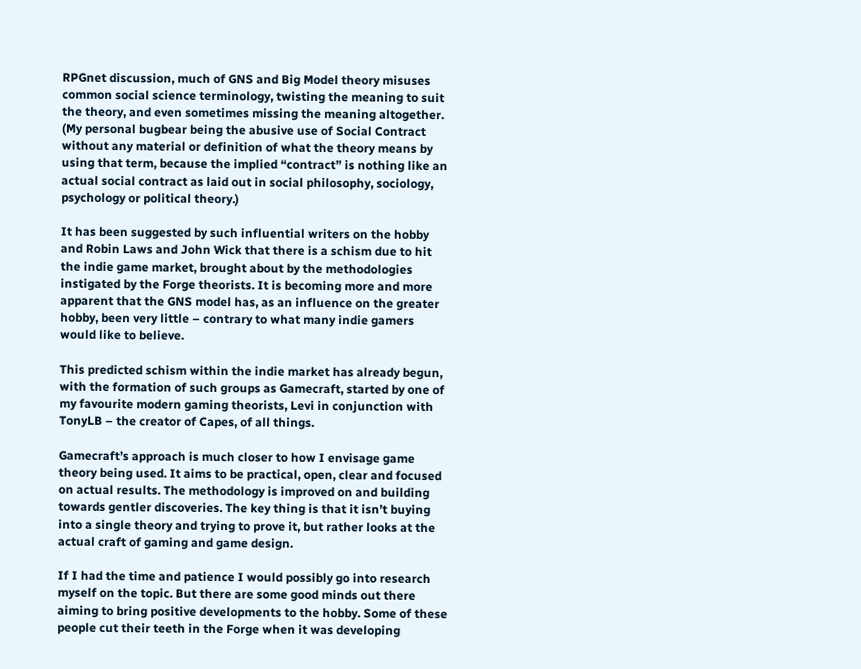RPGnet discussion, much of GNS and Big Model theory misuses common social science terminology, twisting the meaning to suit the theory, and even sometimes missing the meaning altogether. (My personal bugbear being the abusive use of Social Contract without any material or definition of what the theory means by using that term, because the implied “contract” is nothing like an actual social contract as laid out in social philosophy, sociology, psychology or political theory.)

It has been suggested by such influential writers on the hobby and Robin Laws and John Wick that there is a schism due to hit the indie game market, brought about by the methodologies instigated by the Forge theorists. It is becoming more and more apparent that the GNS model has, as an influence on the greater hobby, been very little – contrary to what many indie gamers would like to believe.

This predicted schism within the indie market has already begun, with the formation of such groups as Gamecraft, started by one of my favourite modern gaming theorists, Levi in conjunction with TonyLB – the creator of Capes, of all things.

Gamecraft’s approach is much closer to how I envisage game theory being used. It aims to be practical, open, clear and focused on actual results. The methodology is improved on and building towards gentler discoveries. The key thing is that it isn’t buying into a single theory and trying to prove it, but rather looks at the actual craft of gaming and game design.

If I had the time and patience I would possibly go into research myself on the topic. But there are some good minds out there aiming to bring positive developments to the hobby. Some of these people cut their teeth in the Forge when it was developing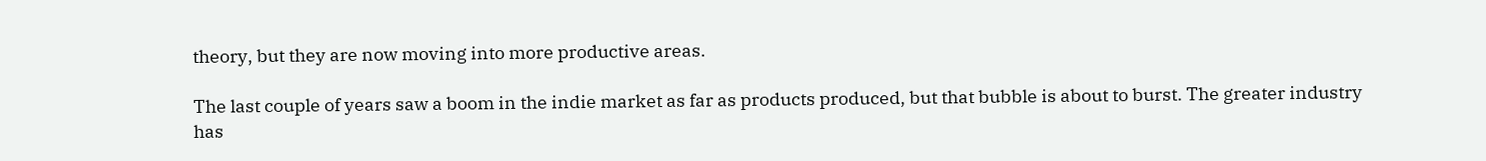theory, but they are now moving into more productive areas.

The last couple of years saw a boom in the indie market as far as products produced, but that bubble is about to burst. The greater industry has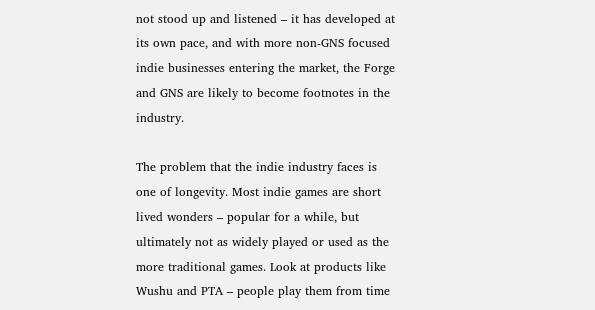not stood up and listened – it has developed at its own pace, and with more non-GNS focused indie businesses entering the market, the Forge and GNS are likely to become footnotes in the industry.

The problem that the indie industry faces is one of longevity. Most indie games are short lived wonders – popular for a while, but ultimately not as widely played or used as the more traditional games. Look at products like Wushu and PTA – people play them from time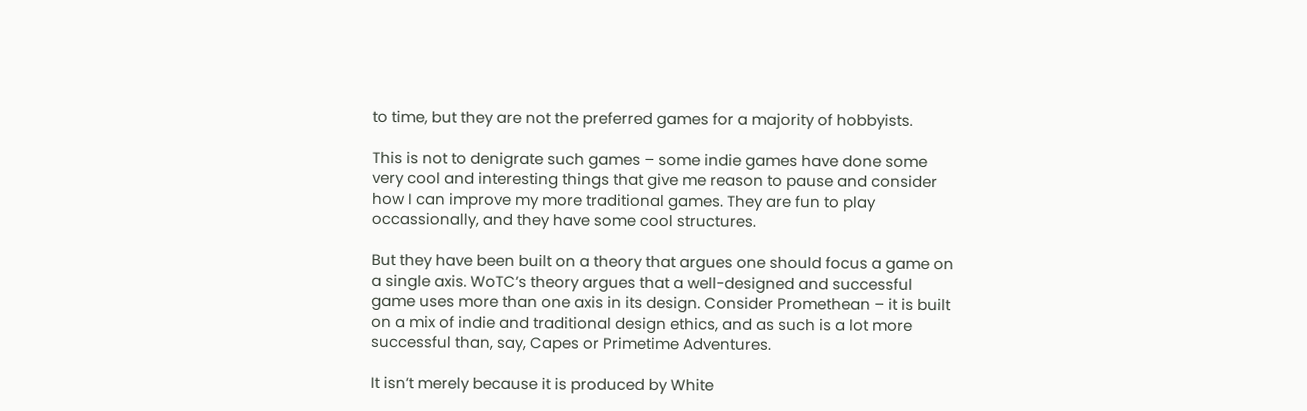to time, but they are not the preferred games for a majority of hobbyists.

This is not to denigrate such games – some indie games have done some very cool and interesting things that give me reason to pause and consider how I can improve my more traditional games. They are fun to play occassionally, and they have some cool structures.

But they have been built on a theory that argues one should focus a game on a single axis. WoTC’s theory argues that a well-designed and successful game uses more than one axis in its design. Consider Promethean – it is built on a mix of indie and traditional design ethics, and as such is a lot more successful than, say, Capes or Primetime Adventures.

It isn’t merely because it is produced by White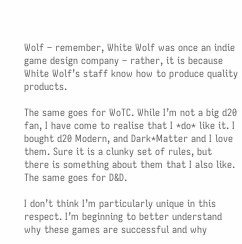Wolf – remember, White Wolf was once an indie game design company – rather, it is because White Wolf’s staff know how to produce quality products.

The same goes for WoTC. While I’m not a big d20 fan, I have come to realise that I *do* like it. I bought d20 Modern, and Dark*Matter and I love them. Sure it is a clunky set of rules, but there is something about them that I also like. The same goes for D&D.

I don’t think I’m particularly unique in this respect. I’m beginning to better understand why these games are successful and why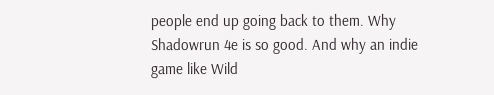people end up going back to them. Why Shadowrun 4e is so good. And why an indie game like Wild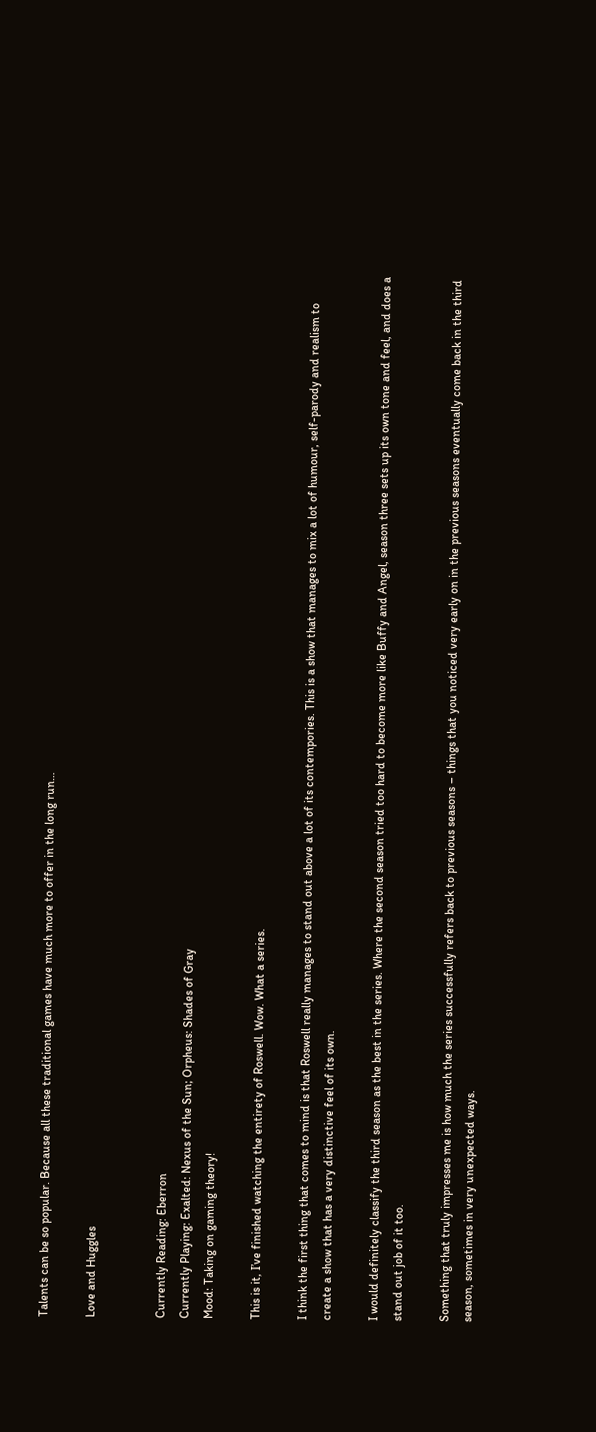Talents can be so popular. Because all these traditional games have much more to offer in the long run…

Love and Huggles


Currently Reading: Eberron
Currently Playing: Exalted: Nexus of the Sun; Orpheus: Shades of Gray
Mood: Taking on gaming theory!

This is it, I’ve finished watching the entirety of Roswell. Wow. What a series.

I think the first thing that comes to mind is that Roswell really manages to stand out above a lot of its contempories. This is a show that manages to mix a lot of humour, self-parody and realism to create a show that has a very distinctive feel of its own.

I would definitely classify the third season as the best in the series. Where the second season tried too hard to become more like Buffy and Angel, season three sets up its own tone and feel, and does a stand out job of it too.

Something that truly impresses me is how much the series successfully refers back to previous seasons – things that you noticed very early on in the previous seasons eventually come back in the third season, sometimes in very unexpected ways.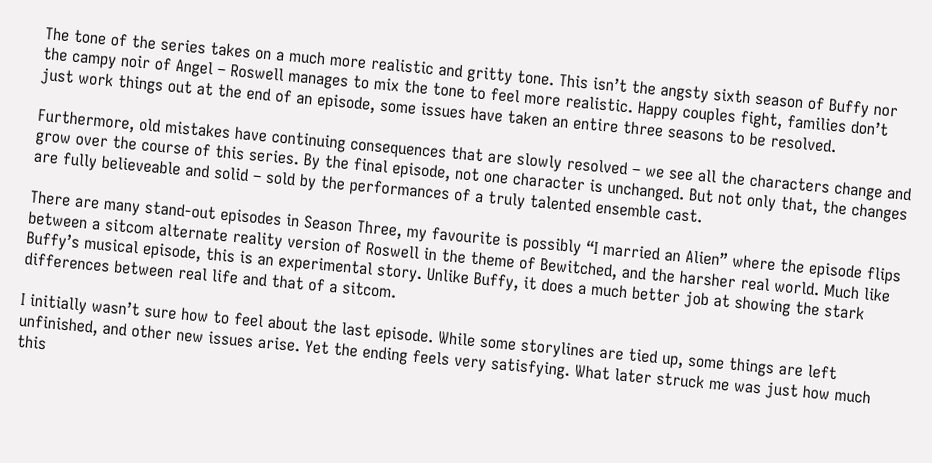The tone of the series takes on a much more realistic and gritty tone. This isn’t the angsty sixth season of Buffy nor the campy noir of Angel – Roswell manages to mix the tone to feel more realistic. Happy couples fight, families don’t just work things out at the end of an episode, some issues have taken an entire three seasons to be resolved.

Furthermore, old mistakes have continuing consequences that are slowly resolved – we see all the characters change and grow over the course of this series. By the final episode, not one character is unchanged. But not only that, the changes are fully believeable and solid – sold by the performances of a truly talented ensemble cast.

There are many stand-out episodes in Season Three, my favourite is possibly “I married an Alien” where the episode flips between a sitcom alternate reality version of Roswell in the theme of Bewitched, and the harsher real world. Much like Buffy’s musical episode, this is an experimental story. Unlike Buffy, it does a much better job at showing the stark differences between real life and that of a sitcom.

I initially wasn’t sure how to feel about the last episode. While some storylines are tied up, some things are left unfinished, and other new issues arise. Yet the ending feels very satisfying. What later struck me was just how much this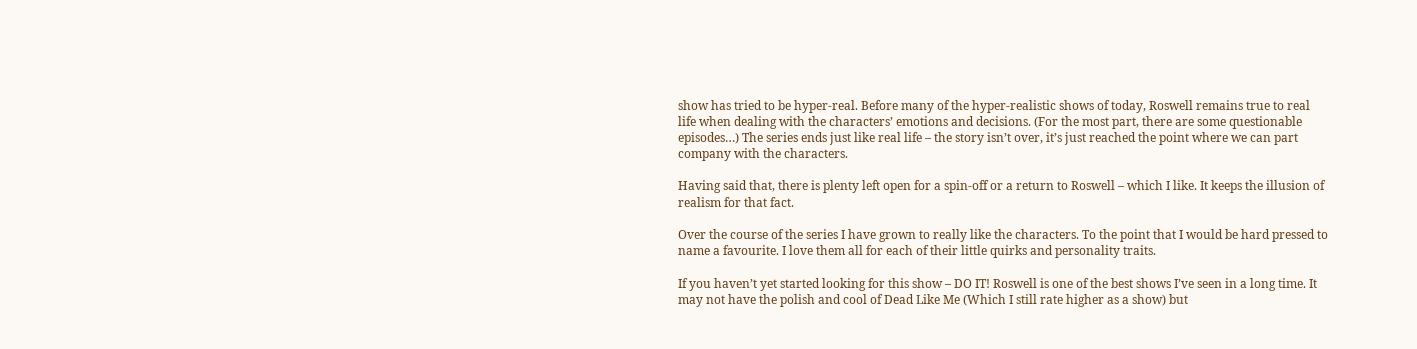show has tried to be hyper-real. Before many of the hyper-realistic shows of today, Roswell remains true to real life when dealing with the characters’ emotions and decisions. (For the most part, there are some questionable episodes…) The series ends just like real life – the story isn’t over, it’s just reached the point where we can part company with the characters.

Having said that, there is plenty left open for a spin-off or a return to Roswell – which I like. It keeps the illusion of realism for that fact.

Over the course of the series I have grown to really like the characters. To the point that I would be hard pressed to name a favourite. I love them all for each of their little quirks and personality traits.

If you haven’t yet started looking for this show – DO IT! Roswell is one of the best shows I’ve seen in a long time. It may not have the polish and cool of Dead Like Me (Which I still rate higher as a show) but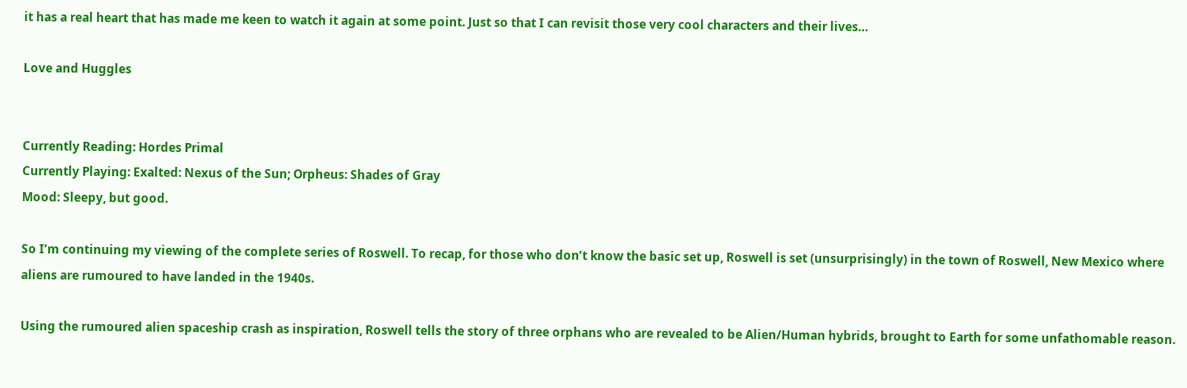it has a real heart that has made me keen to watch it again at some point. Just so that I can revisit those very cool characters and their lives…

Love and Huggles


Currently Reading: Hordes Primal
Currently Playing: Exalted: Nexus of the Sun; Orpheus: Shades of Gray
Mood: Sleepy, but good.

So I’m continuing my viewing of the complete series of Roswell. To recap, for those who don’t know the basic set up, Roswell is set (unsurprisingly) in the town of Roswell, New Mexico where aliens are rumoured to have landed in the 1940s.

Using the rumoured alien spaceship crash as inspiration, Roswell tells the story of three orphans who are revealed to be Alien/Human hybrids, brought to Earth for some unfathomable reason.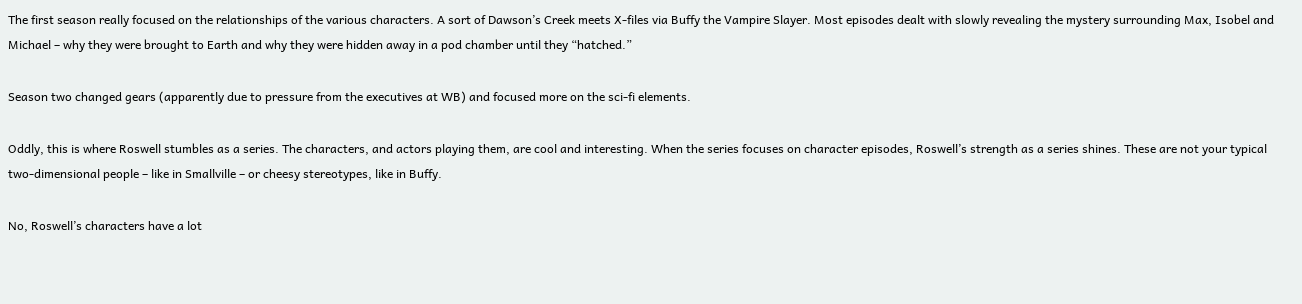The first season really focused on the relationships of the various characters. A sort of Dawson’s Creek meets X-files via Buffy the Vampire Slayer. Most episodes dealt with slowly revealing the mystery surrounding Max, Isobel and Michael – why they were brought to Earth and why they were hidden away in a pod chamber until they “hatched.”

Season two changed gears (apparently due to pressure from the executives at WB) and focused more on the sci-fi elements.

Oddly, this is where Roswell stumbles as a series. The characters, and actors playing them, are cool and interesting. When the series focuses on character episodes, Roswell’s strength as a series shines. These are not your typical two-dimensional people – like in Smallville – or cheesy stereotypes, like in Buffy.

No, Roswell’s characters have a lot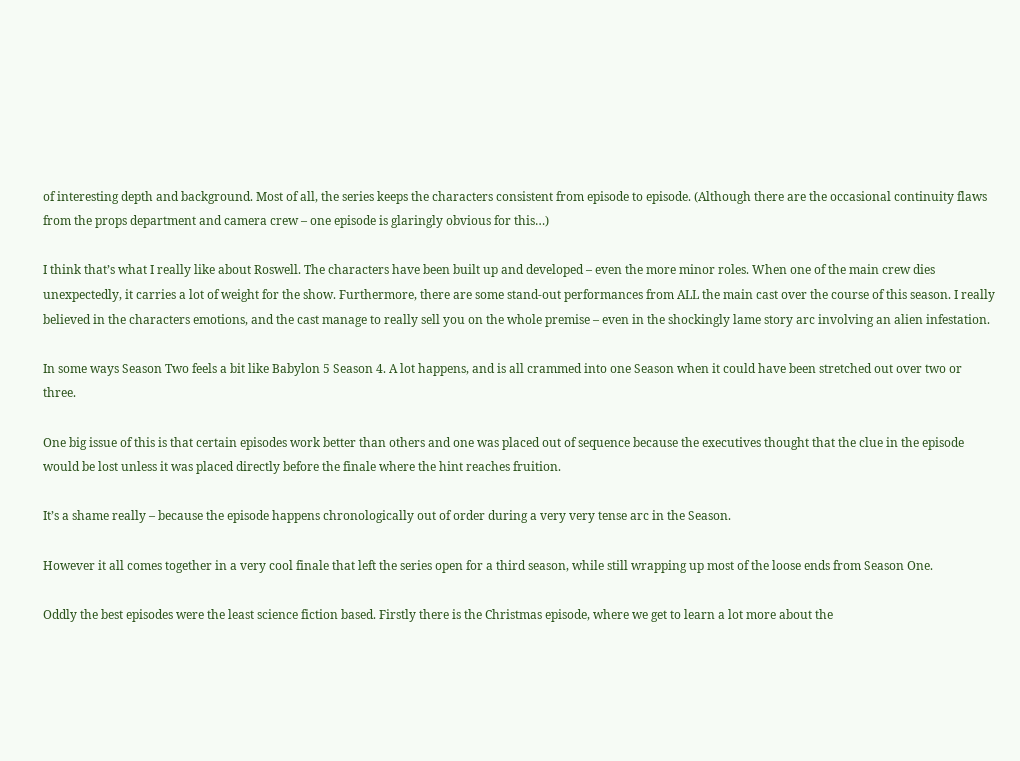of interesting depth and background. Most of all, the series keeps the characters consistent from episode to episode. (Although there are the occasional continuity flaws from the props department and camera crew – one episode is glaringly obvious for this…)

I think that’s what I really like about Roswell. The characters have been built up and developed – even the more minor roles. When one of the main crew dies unexpectedly, it carries a lot of weight for the show. Furthermore, there are some stand-out performances from ALL the main cast over the course of this season. I really believed in the characters emotions, and the cast manage to really sell you on the whole premise – even in the shockingly lame story arc involving an alien infestation.

In some ways Season Two feels a bit like Babylon 5 Season 4. A lot happens, and is all crammed into one Season when it could have been stretched out over two or three.

One big issue of this is that certain episodes work better than others and one was placed out of sequence because the executives thought that the clue in the episode would be lost unless it was placed directly before the finale where the hint reaches fruition.

It’s a shame really – because the episode happens chronologically out of order during a very very tense arc in the Season.

However it all comes together in a very cool finale that left the series open for a third season, while still wrapping up most of the loose ends from Season One.

Oddly the best episodes were the least science fiction based. Firstly there is the Christmas episode, where we get to learn a lot more about the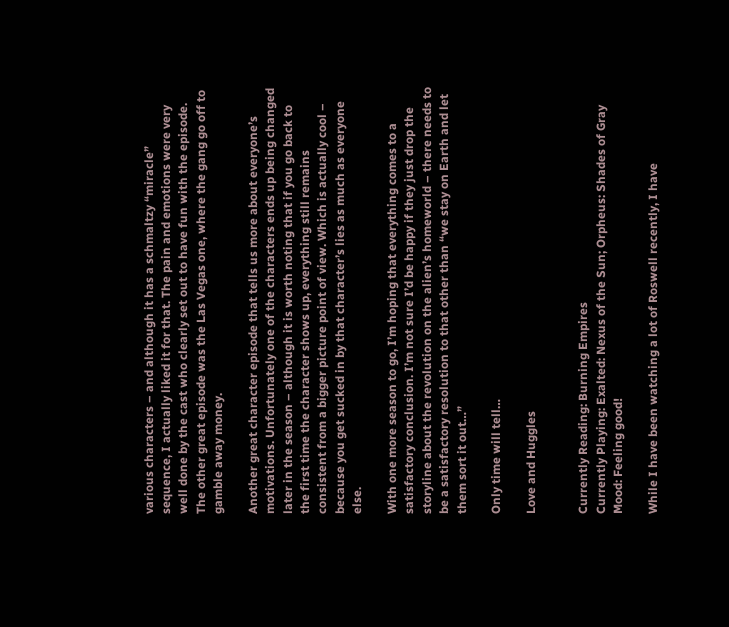various characters – and although it has a schmaltzy “miracle” sequence, I actually liked it for that. The pain and emotions were very well done by the cast who clearly set out to have fun with the episode. The other great episode was the Las Vegas one, where the gang go off to gamble away money.

Another great character episode that tells us more about everyone’s motivations. Unfortunately one of the characters ends up being changed later in the season – although it is worth noting that if you go back to the first time the character shows up, everything still remains consistent from a bigger picture point of view. Which is actually cool – because you get sucked in by that character’s lies as much as everyone else.

With one more season to go, I’m hoping that everything comes to a satisfactory conclusion. I’m not sure I’d be happy if they just drop the storyline about the revolution on the alien’s homeworld – there needs to be a satisfactory resolution to that other than “we stay on Earth and let them sort it out…”

Only time will tell…

Love and Huggles


Currently Reading: Burning Empires
Currently Playing: Exalted: Nexus of the Sun; Orpheus: Shades of Gray
Mood: Feeling good!

While I have been watching a lot of Roswell recently, I have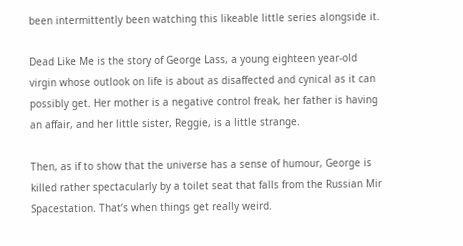been intermittently been watching this likeable little series alongside it.

Dead Like Me is the story of George Lass, a young eighteen year-old virgin whose outlook on life is about as disaffected and cynical as it can possibly get. Her mother is a negative control freak, her father is having an affair, and her little sister, Reggie, is a little strange.

Then, as if to show that the universe has a sense of humour, George is killed rather spectacularly by a toilet seat that falls from the Russian Mir Spacestation. That’s when things get really weird.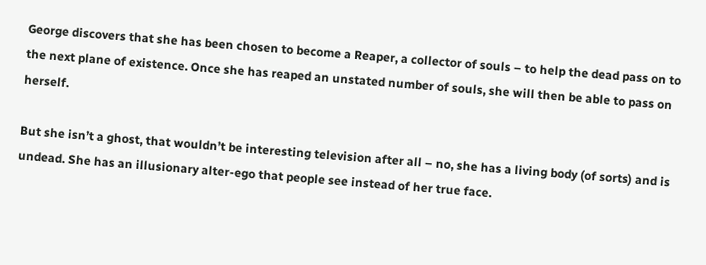George discovers that she has been chosen to become a Reaper, a collector of souls – to help the dead pass on to the next plane of existence. Once she has reaped an unstated number of souls, she will then be able to pass on herself.

But she isn’t a ghost, that wouldn’t be interesting television after all – no, she has a living body (of sorts) and is undead. She has an illusionary alter-ego that people see instead of her true face.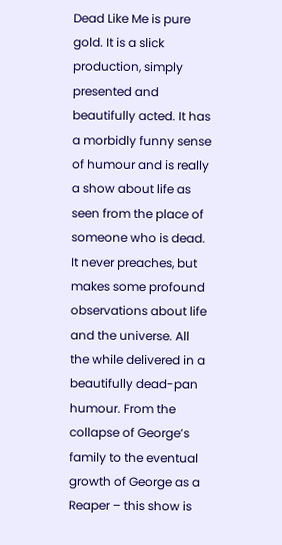Dead Like Me is pure gold. It is a slick production, simply presented and beautifully acted. It has a morbidly funny sense of humour and is really a show about life as seen from the place of someone who is dead. It never preaches, but makes some profound observations about life and the universe. All the while delivered in a beautifully dead-pan humour. From the collapse of George’s family to the eventual growth of George as a Reaper – this show is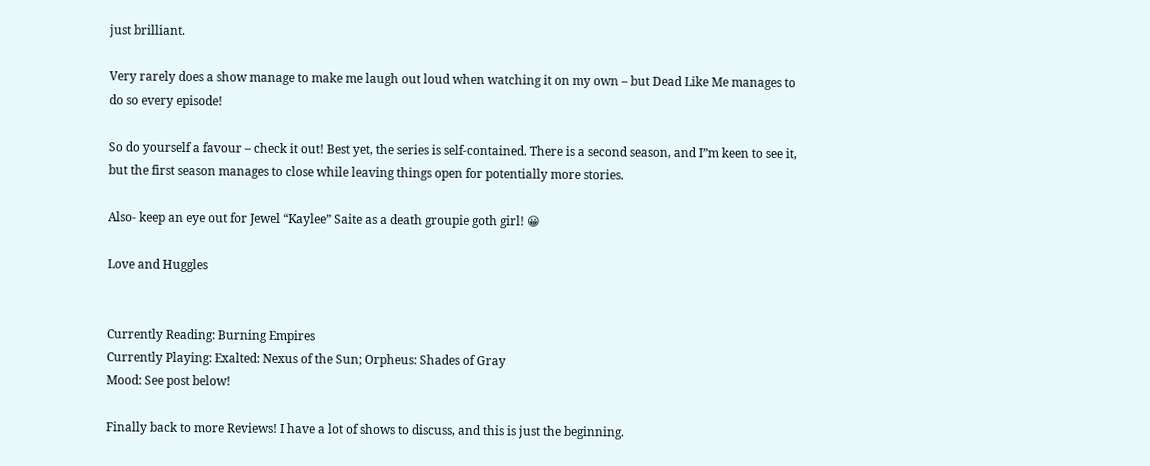just brilliant.

Very rarely does a show manage to make me laugh out loud when watching it on my own – but Dead Like Me manages to do so every episode!

So do yourself a favour – check it out! Best yet, the series is self-contained. There is a second season, and I”m keen to see it, but the first season manages to close while leaving things open for potentially more stories.

Also- keep an eye out for Jewel “Kaylee” Saite as a death groupie goth girl! 😀

Love and Huggles


Currently Reading: Burning Empires
Currently Playing: Exalted: Nexus of the Sun; Orpheus: Shades of Gray
Mood: See post below!

Finally back to more Reviews! I have a lot of shows to discuss, and this is just the beginning.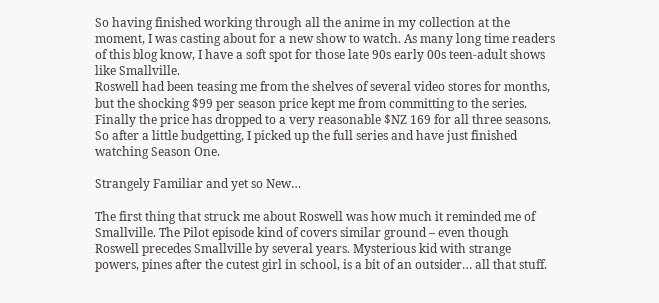So having finished working through all the anime in my collection at the moment, I was casting about for a new show to watch. As many long time readers of this blog know, I have a soft spot for those late 90s early 00s teen-adult shows like Smallville.
Roswell had been teasing me from the shelves of several video stores for months, but the shocking $99 per season price kept me from committing to the series. Finally the price has dropped to a very reasonable $NZ 169 for all three seasons.
So after a little budgetting, I picked up the full series and have just finished watching Season One.

Strangely Familiar and yet so New…

The first thing that struck me about Roswell was how much it reminded me of Smallville. The Pilot episode kind of covers similar ground – even though Roswell precedes Smallville by several years. Mysterious kid with strange powers, pines after the cutest girl in school, is a bit of an outsider… all that stuff.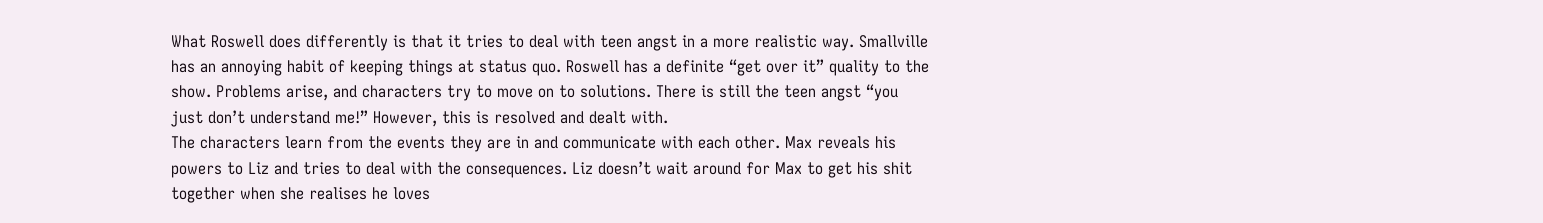What Roswell does differently is that it tries to deal with teen angst in a more realistic way. Smallville has an annoying habit of keeping things at status quo. Roswell has a definite “get over it” quality to the show. Problems arise, and characters try to move on to solutions. There is still the teen angst “you just don’t understand me!” However, this is resolved and dealt with.
The characters learn from the events they are in and communicate with each other. Max reveals his powers to Liz and tries to deal with the consequences. Liz doesn’t wait around for Max to get his shit together when she realises he loves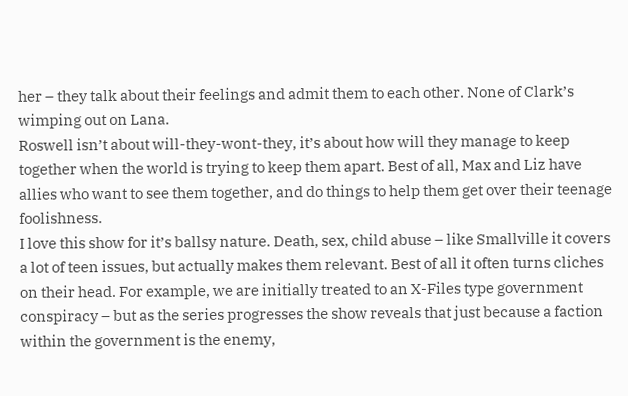her – they talk about their feelings and admit them to each other. None of Clark’s wimping out on Lana.
Roswell isn’t about will-they-wont-they, it’s about how will they manage to keep together when the world is trying to keep them apart. Best of all, Max and Liz have allies who want to see them together, and do things to help them get over their teenage foolishness.
I love this show for it’s ballsy nature. Death, sex, child abuse – like Smallville it covers a lot of teen issues, but actually makes them relevant. Best of all it often turns cliches on their head. For example, we are initially treated to an X-Files type government conspiracy – but as the series progresses the show reveals that just because a faction within the government is the enemy,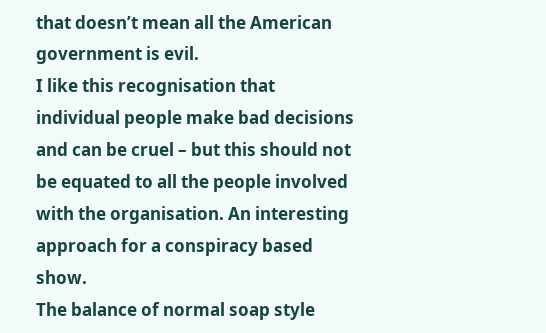that doesn’t mean all the American government is evil.
I like this recognisation that individual people make bad decisions and can be cruel – but this should not be equated to all the people involved with the organisation. An interesting approach for a conspiracy based show.
The balance of normal soap style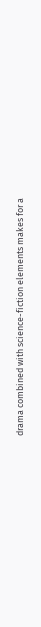drama combined with science-fiction elements makes for a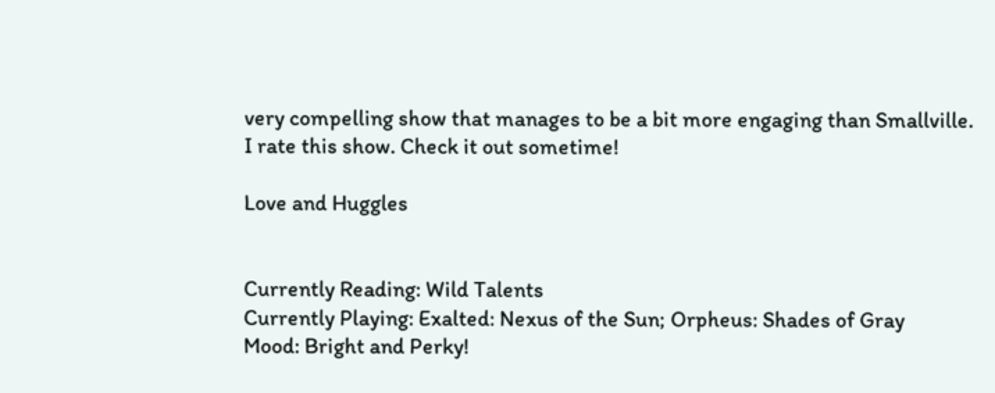very compelling show that manages to be a bit more engaging than Smallville.
I rate this show. Check it out sometime!

Love and Huggles


Currently Reading: Wild Talents
Currently Playing: Exalted: Nexus of the Sun; Orpheus: Shades of Gray
Mood: Bright and Perky!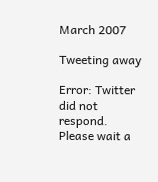March 2007

Tweeting away

Error: Twitter did not respond. Please wait a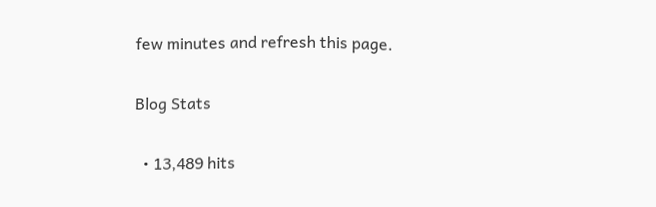few minutes and refresh this page.

Blog Stats

  • 13,489 hits